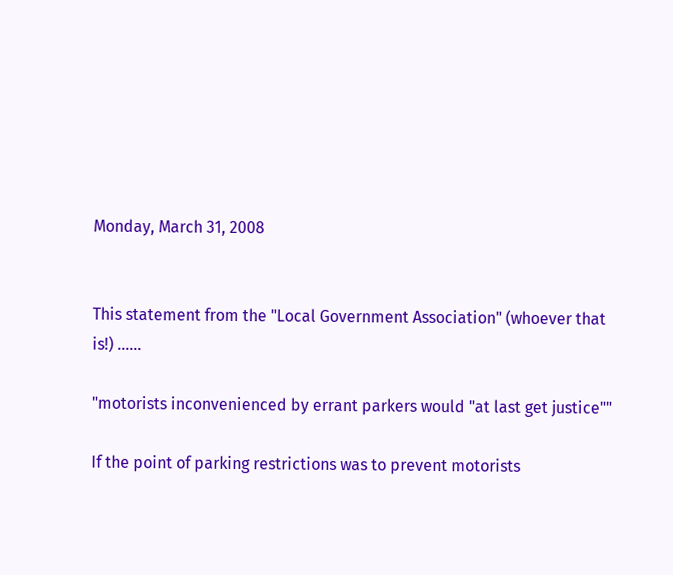Monday, March 31, 2008


This statement from the "Local Government Association" (whoever that is!) ......

"motorists inconvenienced by errant parkers would "at last get justice""

If the point of parking restrictions was to prevent motorists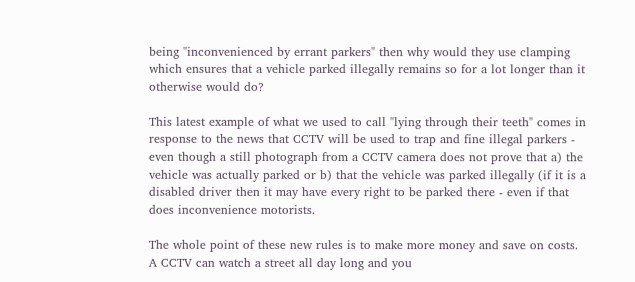being "inconvenienced by errant parkers" then why would they use clamping which ensures that a vehicle parked illegally remains so for a lot longer than it otherwise would do?

This latest example of what we used to call "lying through their teeth" comes in response to the news that CCTV will be used to trap and fine illegal parkers - even though a still photograph from a CCTV camera does not prove that a) the vehicle was actually parked or b) that the vehicle was parked illegally (if it is a disabled driver then it may have every right to be parked there - even if that does inconvenience motorists.

The whole point of these new rules is to make more money and save on costs. A CCTV can watch a street all day long and you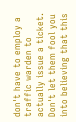don't have to employ a traffic warden to actually issue a ticket. Don't let them fool you into believing that this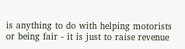is anything to do with helping motorists or being fair - it is just to raise revenue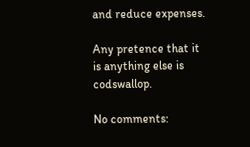and reduce expenses.

Any pretence that it is anything else is codswallop.

No comments: